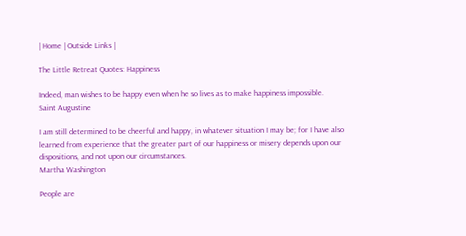| Home | Outside Links |

The Little Retreat Quotes: Happiness

Indeed, man wishes to be happy even when he so lives as to make happiness impossible.
Saint Augustine

I am still determined to be cheerful and happy, in whatever situation I may be; for I have also learned from experience that the greater part of our happiness or misery depends upon our dispositions, and not upon our circumstances.
Martha Washington

People are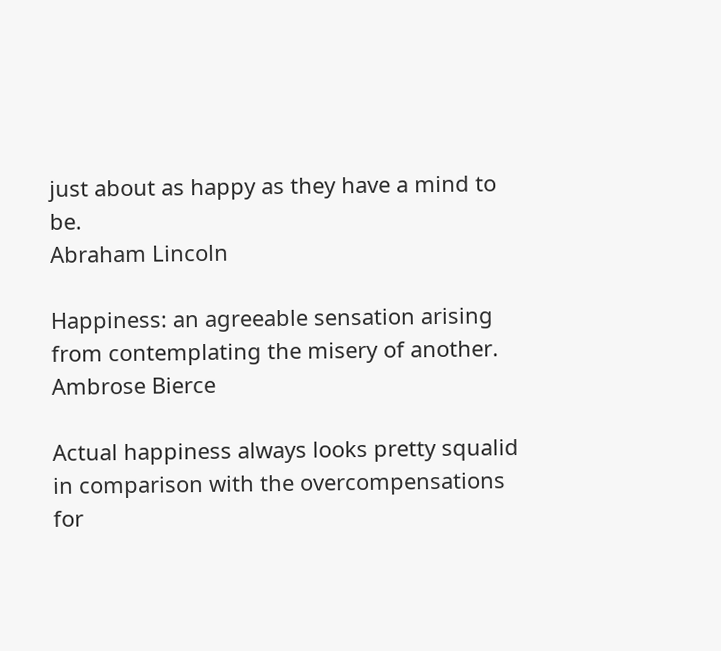just about as happy as they have a mind to be.
Abraham Lincoln

Happiness: an agreeable sensation arising from contemplating the misery of another.
Ambrose Bierce

Actual happiness always looks pretty squalid in comparison with the overcompensations for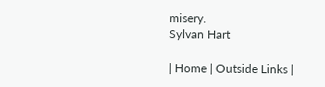misery.
Sylvan Hart

| Home | Outside Links |